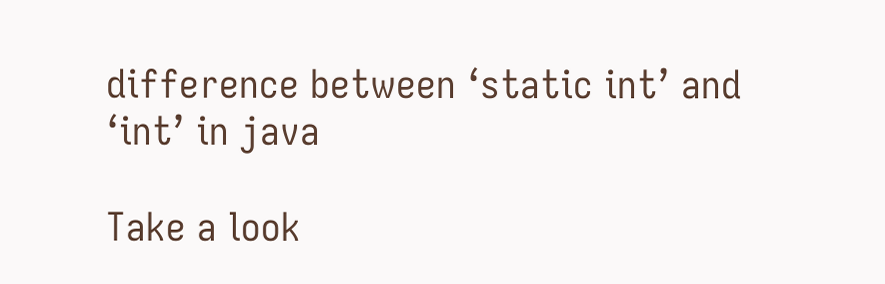difference between ‘static int’ and ‘int’ in java

Take a look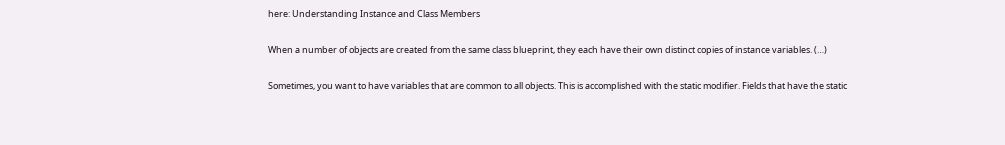here: Understanding Instance and Class Members

When a number of objects are created from the same class blueprint, they each have their own distinct copies of instance variables. (…)

Sometimes, you want to have variables that are common to all objects. This is accomplished with the static modifier. Fields that have the static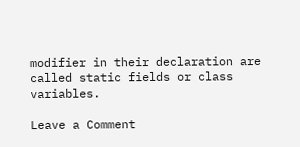modifier in their declaration are called static fields or class variables.

Leave a Comment